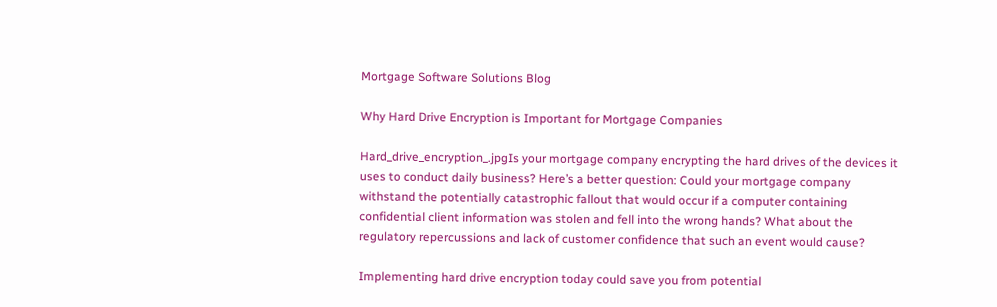Mortgage Software Solutions Blog

Why Hard Drive Encryption is Important for Mortgage Companies

Hard_drive_encryption_.jpgIs your mortgage company encrypting the hard drives of the devices it uses to conduct daily business? Here’s a better question: Could your mortgage company withstand the potentially catastrophic fallout that would occur if a computer containing confidential client information was stolen and fell into the wrong hands? What about the regulatory repercussions and lack of customer confidence that such an event would cause?

Implementing hard drive encryption today could save you from potential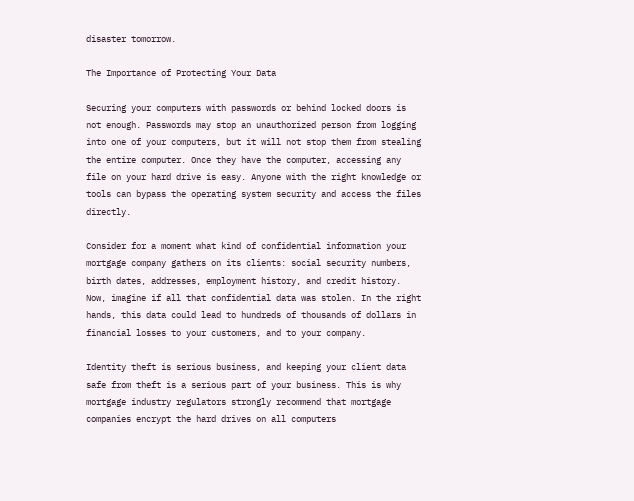disaster tomorrow.

The Importance of Protecting Your Data

Securing your computers with passwords or behind locked doors is not enough. Passwords may stop an unauthorized person from logging into one of your computers, but it will not stop them from stealing the entire computer. Once they have the computer, accessing any file on your hard drive is easy. Anyone with the right knowledge or tools can bypass the operating system security and access the files directly.

Consider for a moment what kind of confidential information your mortgage company gathers on its clients: social security numbers, birth dates, addresses, employment history, and credit history. Now, imagine if all that confidential data was stolen. In the right hands, this data could lead to hundreds of thousands of dollars in financial losses to your customers, and to your company.

Identity theft is serious business, and keeping your client data safe from theft is a serious part of your business. This is why mortgage industry regulators strongly recommend that mortgage companies encrypt the hard drives on all computers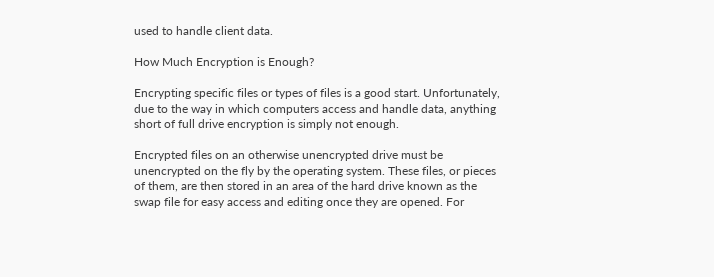used to handle client data.

How Much Encryption is Enough?

Encrypting specific files or types of files is a good start. Unfortunately, due to the way in which computers access and handle data, anything short of full drive encryption is simply not enough.

Encrypted files on an otherwise unencrypted drive must be unencrypted on the fly by the operating system. These files, or pieces of them, are then stored in an area of the hard drive known as the swap file for easy access and editing once they are opened. For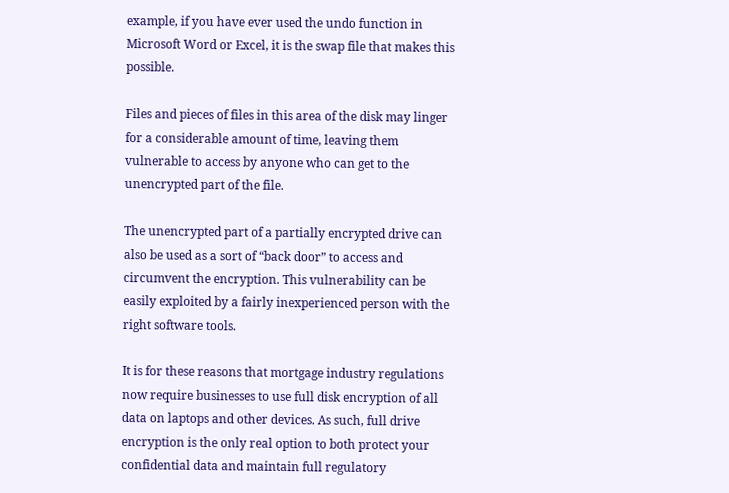example, if you have ever used the undo function in Microsoft Word or Excel, it is the swap file that makes this possible.

Files and pieces of files in this area of the disk may linger for a considerable amount of time, leaving them vulnerable to access by anyone who can get to the unencrypted part of the file.

The unencrypted part of a partially encrypted drive can also be used as a sort of “back door” to access and circumvent the encryption. This vulnerability can be easily exploited by a fairly inexperienced person with the right software tools.

It is for these reasons that mortgage industry regulations now require businesses to use full disk encryption of all data on laptops and other devices. As such, full drive encryption is the only real option to both protect your confidential data and maintain full regulatory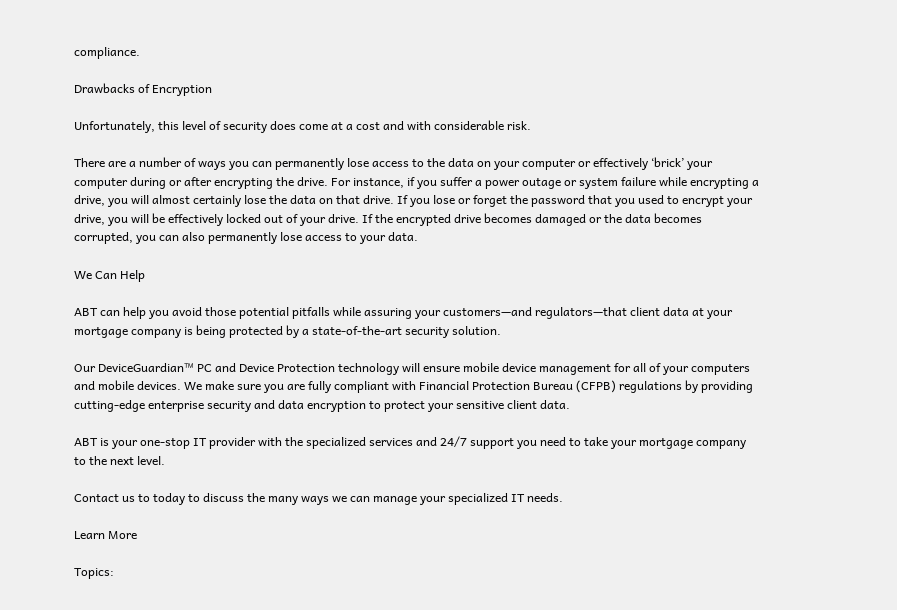compliance.

Drawbacks of Encryption

Unfortunately, this level of security does come at a cost and with considerable risk.

There are a number of ways you can permanently lose access to the data on your computer or effectively ‘brick’ your computer during or after encrypting the drive. For instance, if you suffer a power outage or system failure while encrypting a drive, you will almost certainly lose the data on that drive. If you lose or forget the password that you used to encrypt your drive, you will be effectively locked out of your drive. If the encrypted drive becomes damaged or the data becomes corrupted, you can also permanently lose access to your data.

We Can Help

ABT can help you avoid those potential pitfalls while assuring your customers—and regulators—that client data at your mortgage company is being protected by a state-of-the-art security solution.

Our DeviceGuardian™ PC and Device Protection technology will ensure mobile device management for all of your computers and mobile devices. We make sure you are fully compliant with Financial Protection Bureau (CFPB) regulations by providing cutting-edge enterprise security and data encryption to protect your sensitive client data.

ABT is your one-stop IT provider with the specialized services and 24/7 support you need to take your mortgage company to the next level.

Contact us to today to discuss the many ways we can manage your specialized IT needs.

Learn More

Topics: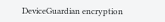DeviceGuardian encryption